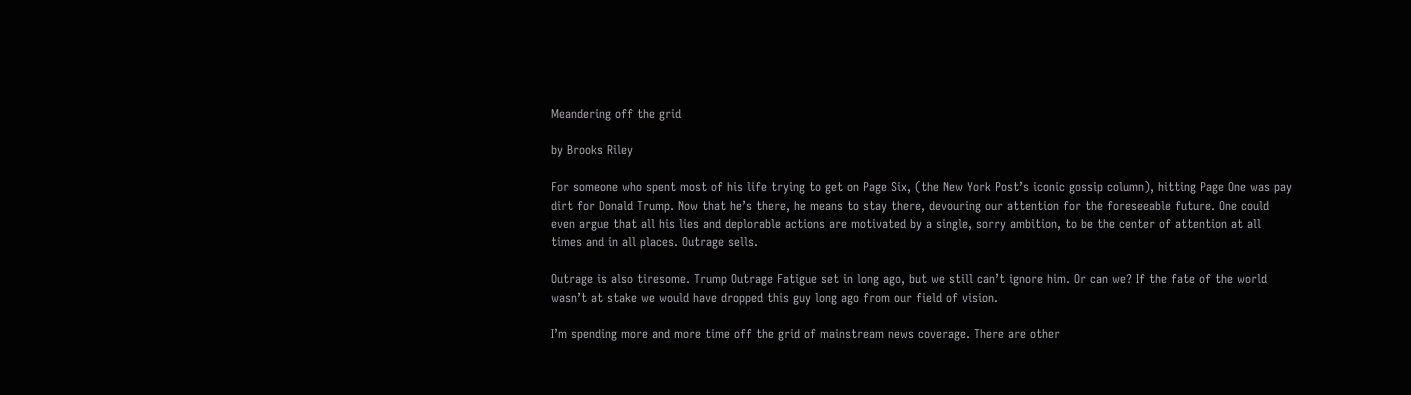Meandering off the grid

by Brooks Riley

For someone who spent most of his life trying to get on Page Six, (the New York Post’s iconic gossip column), hitting Page One was pay dirt for Donald Trump. Now that he’s there, he means to stay there, devouring our attention for the foreseeable future. One could even argue that all his lies and deplorable actions are motivated by a single, sorry ambition, to be the center of attention at all times and in all places. Outrage sells.

Outrage is also tiresome. Trump Outrage Fatigue set in long ago, but we still can’t ignore him. Or can we? If the fate of the world wasn’t at stake we would have dropped this guy long ago from our field of vision.

I’m spending more and more time off the grid of mainstream news coverage. There are other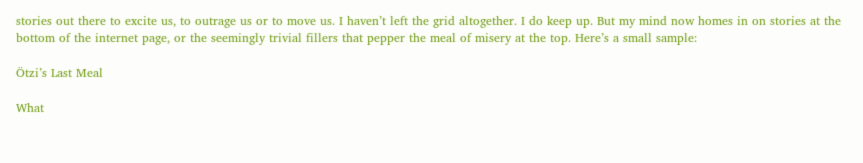stories out there to excite us, to outrage us or to move us. I haven’t left the grid altogether. I do keep up. But my mind now homes in on stories at the bottom of the internet page, or the seemingly trivial fillers that pepper the meal of misery at the top. Here’s a small sample:

Ötzi’s Last Meal

What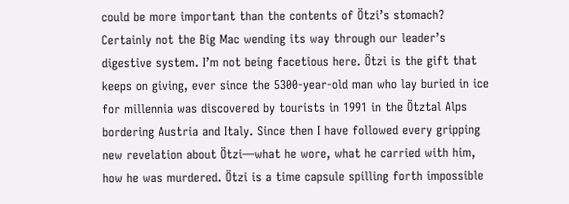could be more important than the contents of Ötzi’s stomach? Certainly not the Big Mac wending its way through our leader’s digestive system. I’m not being facetious here. Ötzi is the gift that keeps on giving, ever since the 5300-year-old man who lay buried in ice for millennia was discovered by tourists in 1991 in the Ötztal Alps bordering Austria and Italy. Since then I have followed every gripping new revelation about Ötzi—what he wore, what he carried with him, how he was murdered. Ötzi is a time capsule spilling forth impossible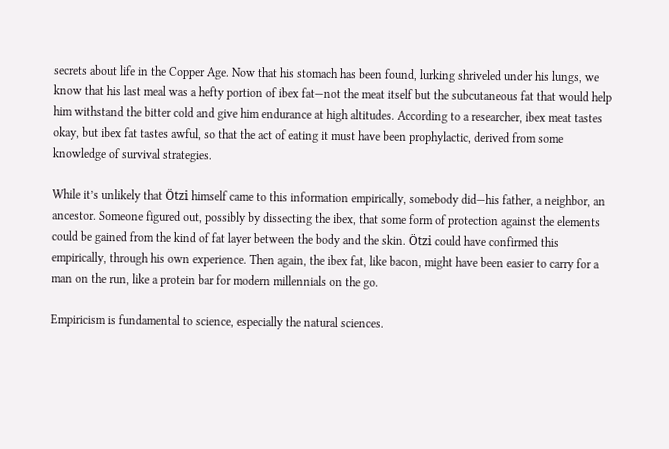secrets about life in the Copper Age. Now that his stomach has been found, lurking shriveled under his lungs, we know that his last meal was a hefty portion of ibex fat—not the meat itself but the subcutaneous fat that would help him withstand the bitter cold and give him endurance at high altitudes. According to a researcher, ibex meat tastes okay, but ibex fat tastes awful, so that the act of eating it must have been prophylactic, derived from some knowledge of survival strategies.

While it’s unlikely that Ötzi himself came to this information empirically, somebody did—his father, a neighbor, an ancestor. Someone figured out, possibly by dissecting the ibex, that some form of protection against the elements could be gained from the kind of fat layer between the body and the skin. Ötzi could have confirmed this empirically, through his own experience. Then again, the ibex fat, like bacon, might have been easier to carry for a man on the run, like a protein bar for modern millennials on the go.

Empiricism is fundamental to science, especially the natural sciences.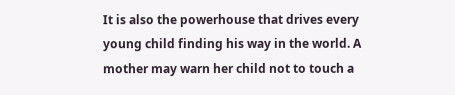It is also the powerhouse that drives every young child finding his way in the world. A mother may warn her child not to touch a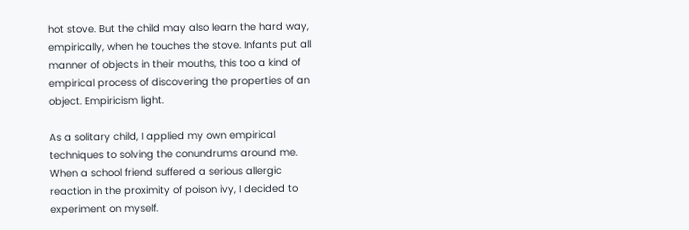hot stove. But the child may also learn the hard way, empirically, when he touches the stove. Infants put all manner of objects in their mouths, this too a kind of empirical process of discovering the properties of an object. Empiricism light.

As a solitary child, I applied my own empirical techniques to solving the conundrums around me. When a school friend suffered a serious allergic reaction in the proximity of poison ivy, I decided to experiment on myself.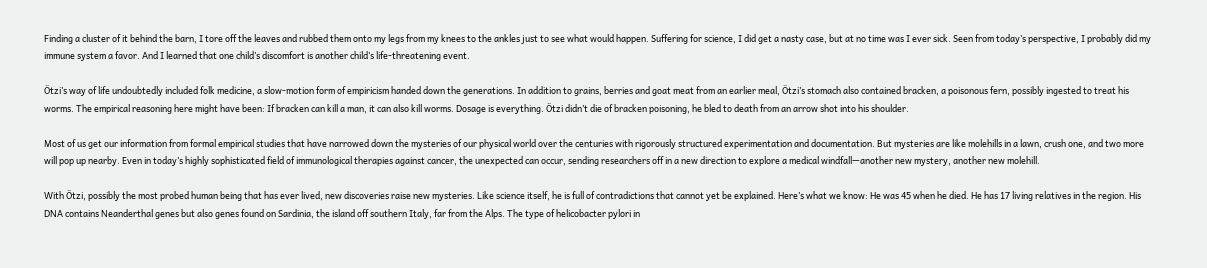Finding a cluster of it behind the barn, I tore off the leaves and rubbed them onto my legs from my knees to the ankles just to see what would happen. Suffering for science, I did get a nasty case, but at no time was I ever sick. Seen from today’s perspective, I probably did my immune system a favor. And I learned that one child’s discomfort is another child’s life-threatening event.

Ötzi’s way of life undoubtedly included folk medicine, a slow-motion form of empiricism handed down the generations. In addition to grains, berries and goat meat from an earlier meal, Ötzi’s stomach also contained bracken, a poisonous fern, possibly ingested to treat his worms. The empirical reasoning here might have been: If bracken can kill a man, it can also kill worms. Dosage is everything. Ötzi didn’t die of bracken poisoning, he bled to death from an arrow shot into his shoulder.

Most of us get our information from formal empirical studies that have narrowed down the mysteries of our physical world over the centuries with rigorously structured experimentation and documentation. But mysteries are like molehills in a lawn, crush one, and two more will pop up nearby. Even in today’s highly sophisticated field of immunological therapies against cancer, the unexpected can occur, sending researchers off in a new direction to explore a medical windfall—another new mystery, another new molehill.

With Ötzi, possibly the most probed human being that has ever lived, new discoveries raise new mysteries. Like science itself, he is full of contradictions that cannot yet be explained. Here’s what we know: He was 45 when he died. He has 17 living relatives in the region. His DNA contains Neanderthal genes but also genes found on Sardinia, the island off southern Italy, far from the Alps. The type of helicobacter pylori in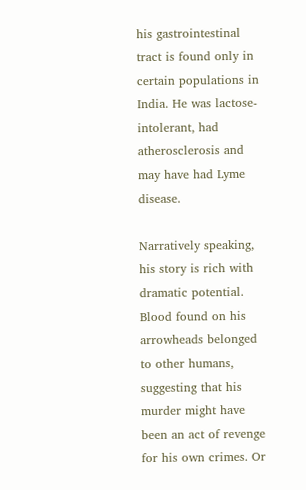his gastrointestinal tract is found only in certain populations in India. He was lactose-intolerant, had atherosclerosis and may have had Lyme disease.

Narratively speaking, his story is rich with dramatic potential. Blood found on his arrowheads belonged to other humans, suggesting that his murder might have been an act of revenge for his own crimes. Or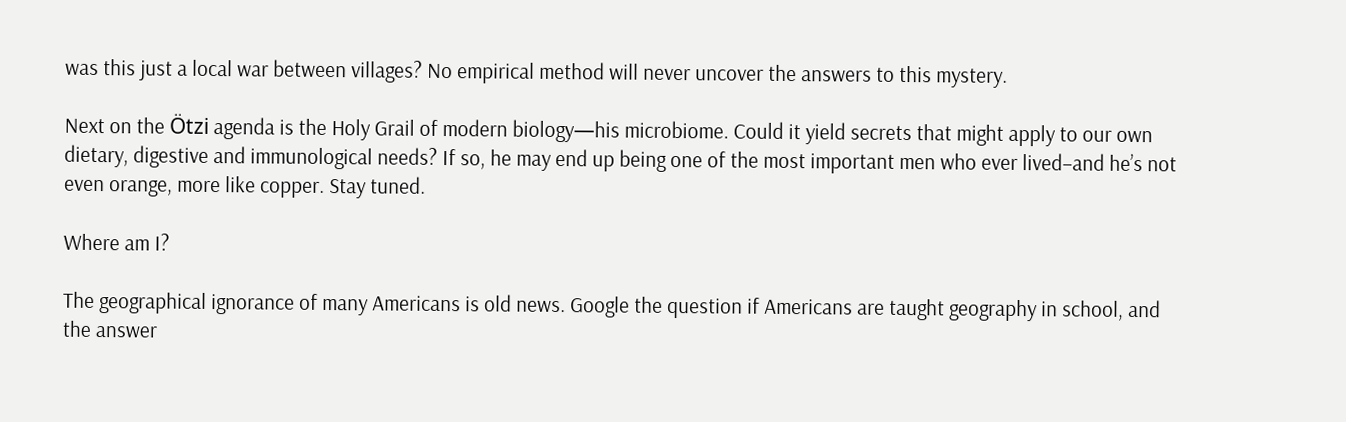was this just a local war between villages? No empirical method will never uncover the answers to this mystery.

Next on the Ötzi agenda is the Holy Grail of modern biology—his microbiome. Could it yield secrets that might apply to our own dietary, digestive and immunological needs? If so, he may end up being one of the most important men who ever lived–and he’s not even orange, more like copper. Stay tuned.

Where am I?

The geographical ignorance of many Americans is old news. Google the question if Americans are taught geography in school, and the answer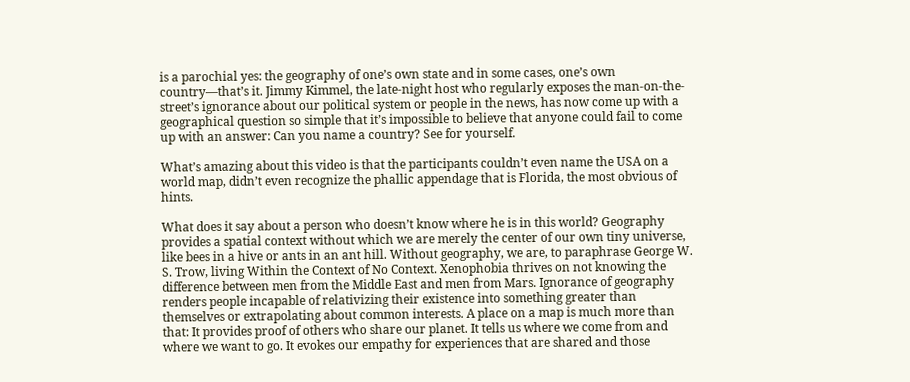is a parochial yes: the geography of one’s own state and in some cases, one’s own country—that’s it. Jimmy Kimmel, the late-night host who regularly exposes the man-on-the-street’s ignorance about our political system or people in the news, has now come up with a geographical question so simple that it’s impossible to believe that anyone could fail to come up with an answer: Can you name a country? See for yourself.

What’s amazing about this video is that the participants couldn’t even name the USA on a world map, didn’t even recognize the phallic appendage that is Florida, the most obvious of hints.

What does it say about a person who doesn’t know where he is in this world? Geography provides a spatial context without which we are merely the center of our own tiny universe, like bees in a hive or ants in an ant hill. Without geography, we are, to paraphrase George W. S. Trow, living Within the Context of No Context. Xenophobia thrives on not knowing the difference between men from the Middle East and men from Mars. Ignorance of geography renders people incapable of relativizing their existence into something greater than themselves or extrapolating about common interests. A place on a map is much more than that: It provides proof of others who share our planet. It tells us where we come from and where we want to go. It evokes our empathy for experiences that are shared and those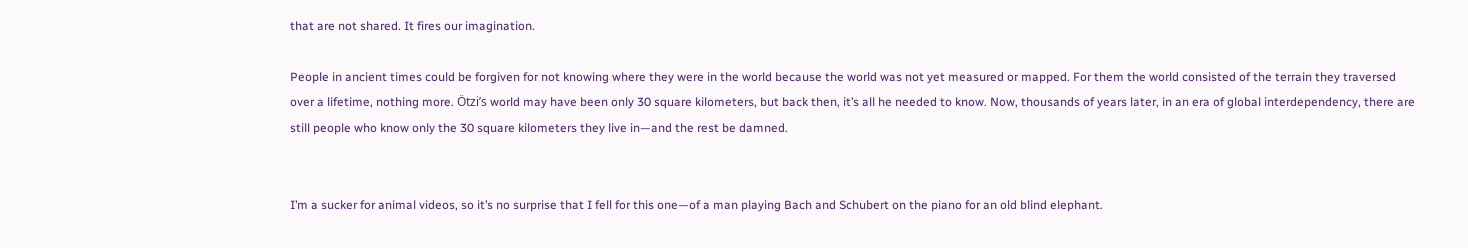that are not shared. It fires our imagination.

People in ancient times could be forgiven for not knowing where they were in the world because the world was not yet measured or mapped. For them the world consisted of the terrain they traversed over a lifetime, nothing more. Ötzi’s world may have been only 30 square kilometers, but back then, it’s all he needed to know. Now, thousands of years later, in an era of global interdependency, there are still people who know only the 30 square kilometers they live in—and the rest be damned.


I’m a sucker for animal videos, so it’s no surprise that I fell for this one—of a man playing Bach and Schubert on the piano for an old blind elephant.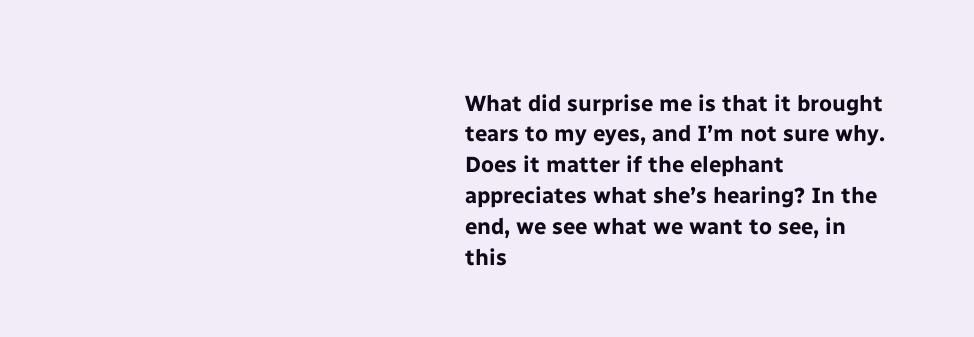What did surprise me is that it brought tears to my eyes, and I’m not sure why. Does it matter if the elephant appreciates what she’s hearing? In the end, we see what we want to see, in this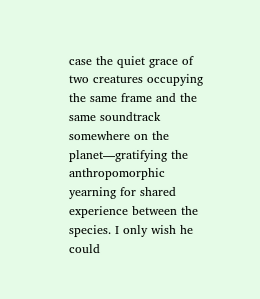case the quiet grace of two creatures occupying the same frame and the same soundtrack somewhere on the planet—gratifying the anthropomorphic yearning for shared experience between the species. I only wish he could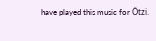have played this music for Ötzi.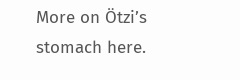More on Ötzi’s stomach here.